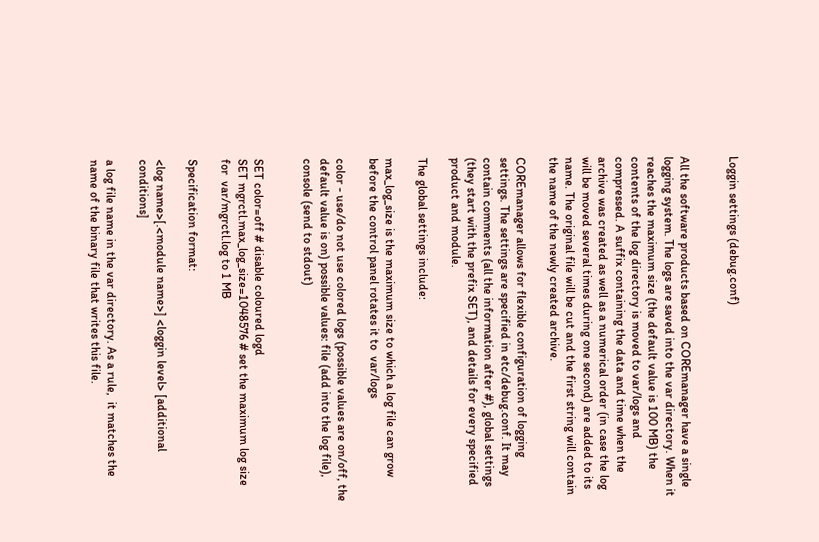Loggin settings (debug.conf)


All the software products based on COREmanager have a single logging system. The logs are saved into the var directory. When it reaches the maximum size (the default value is 100 MB) the contents of the log directory is moved to var/logs and compressed. A suffix containing the data and time when the archive was created as well as a numerical order (in case the log will be moved several times during one second) are added to its name. The original file will be cut and the first string will contain the name of the newly created archive.

COREmanager allows for flexible configuration of logging settings. The settings are specified in etc/debug.conf. It may contain comments (all the information after #), global settings (they start with the prefix SET), and details for every specified product and module.

The global settings include:

max_log_size is the maximum size to which a log file can grow before the control panel rotates it to  var/logs

color - use/do not use colored logs (possible values are on/off, the default value is on) possible values: file (add into the log file), console (send to stdout)


SET color=off # disable coloured logd
SET mgrctl.max_log_size=1048576 # set the maximum log size for  var/mgrctl.log to 1 MB

Specification format:

<log name>[.<module name>] <loggin level> [additional conditions]

a log file name in the var directory. As a rule,  it matches the name of the binary file that writes this file.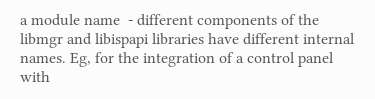a module name  - different components of the libmgr and libispapi libraries have different internal names. Eg, for the integration of a control panel with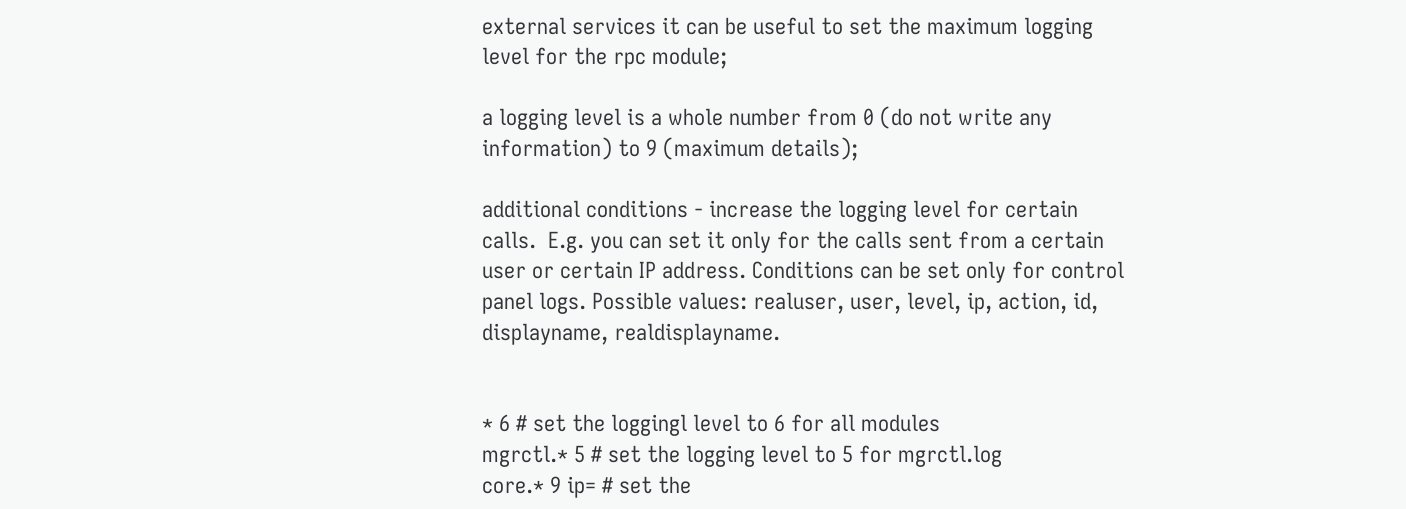external services it can be useful to set the maximum logging level for the rpc module;

a logging level is a whole number from 0 (do not write any information) to 9 (maximum details);

additional conditions - increase the logging level for certain calls.  E.g. you can set it only for the calls sent from a certain user or certain IP address. Conditions can be set only for control panel logs. Possible values: realuser, user, level, ip, action, id, displayname, realdisplayname.


* 6 # set the loggingl level to 6 for all modules
mgrctl.* 5 # set the logging level to 5 for mgrctl.log
core.* 9 ip= # set the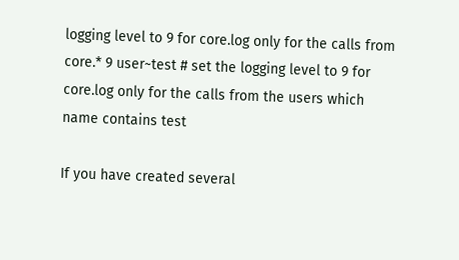logging level to 9 for core.log only for the calls from
core.* 9 user~test # set the logging level to 9 for core.log only for the calls from the users which name contains test

If you have created several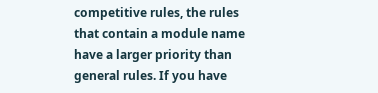competitive rules, the rules that contain a module name have a larger priority than general rules. If you have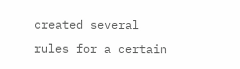created several rules for a certain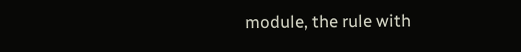module, the rule with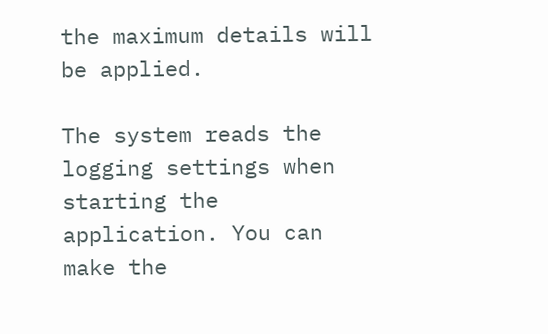the maximum details will be applied.

The system reads the logging settings when starting the application. You can  make the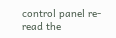control panel re-read the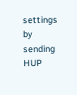settings by sending HUP